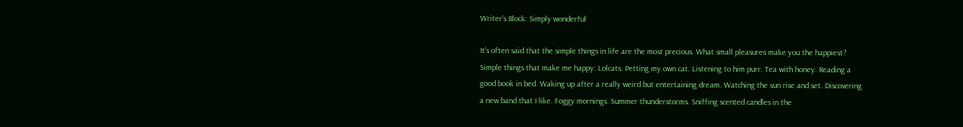Writer's Block: Simply wonderful

It's often said that the simple things in life are the most precious. What small pleasures make you the happiest?
Simple things that make me happy: Lolcats. Petting my own cat. Listening to him purr. Tea with honey. Reading a good book in bed. Waking up after a really weird but entertaining dream. Watching the sun rise and set. Discovering a new band that I like. Foggy mornings. Summer thunderstorms. Sniffing scented candles in the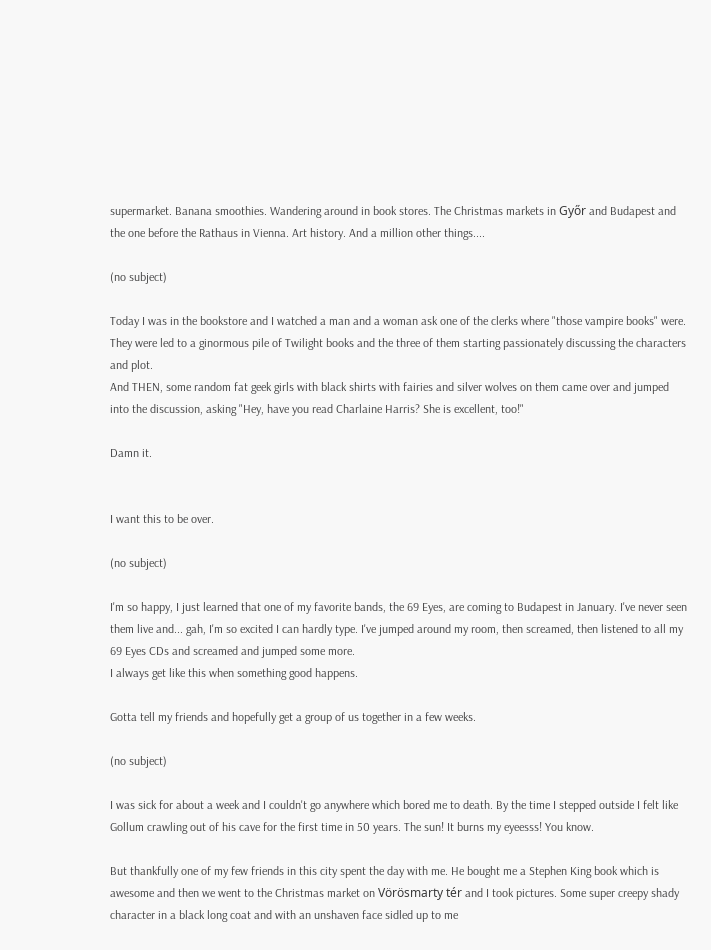supermarket. Banana smoothies. Wandering around in book stores. The Christmas markets in Győr and Budapest and the one before the Rathaus in Vienna. Art history. And a million other things....

(no subject)

Today I was in the bookstore and I watched a man and a woman ask one of the clerks where "those vampire books" were. They were led to a ginormous pile of Twilight books and the three of them starting passionately discussing the characters and plot.
And THEN, some random fat geek girls with black shirts with fairies and silver wolves on them came over and jumped into the discussion, asking "Hey, have you read Charlaine Harris? She is excellent, too!"

Damn it.


I want this to be over.

(no subject)

I'm so happy, I just learned that one of my favorite bands, the 69 Eyes, are coming to Budapest in January. I've never seen them live and... gah, I'm so excited I can hardly type. I've jumped around my room, then screamed, then listened to all my 69 Eyes CDs and screamed and jumped some more.
I always get like this when something good happens.

Gotta tell my friends and hopefully get a group of us together in a few weeks.

(no subject)

I was sick for about a week and I couldn't go anywhere which bored me to death. By the time I stepped outside I felt like Gollum crawling out of his cave for the first time in 50 years. The sun! It burns my eyeesss! You know.

But thankfully one of my few friends in this city spent the day with me. He bought me a Stephen King book which is awesome and then we went to the Christmas market on Vörösmarty tér and I took pictures. Some super creepy shady character in a black long coat and with an unshaven face sidled up to me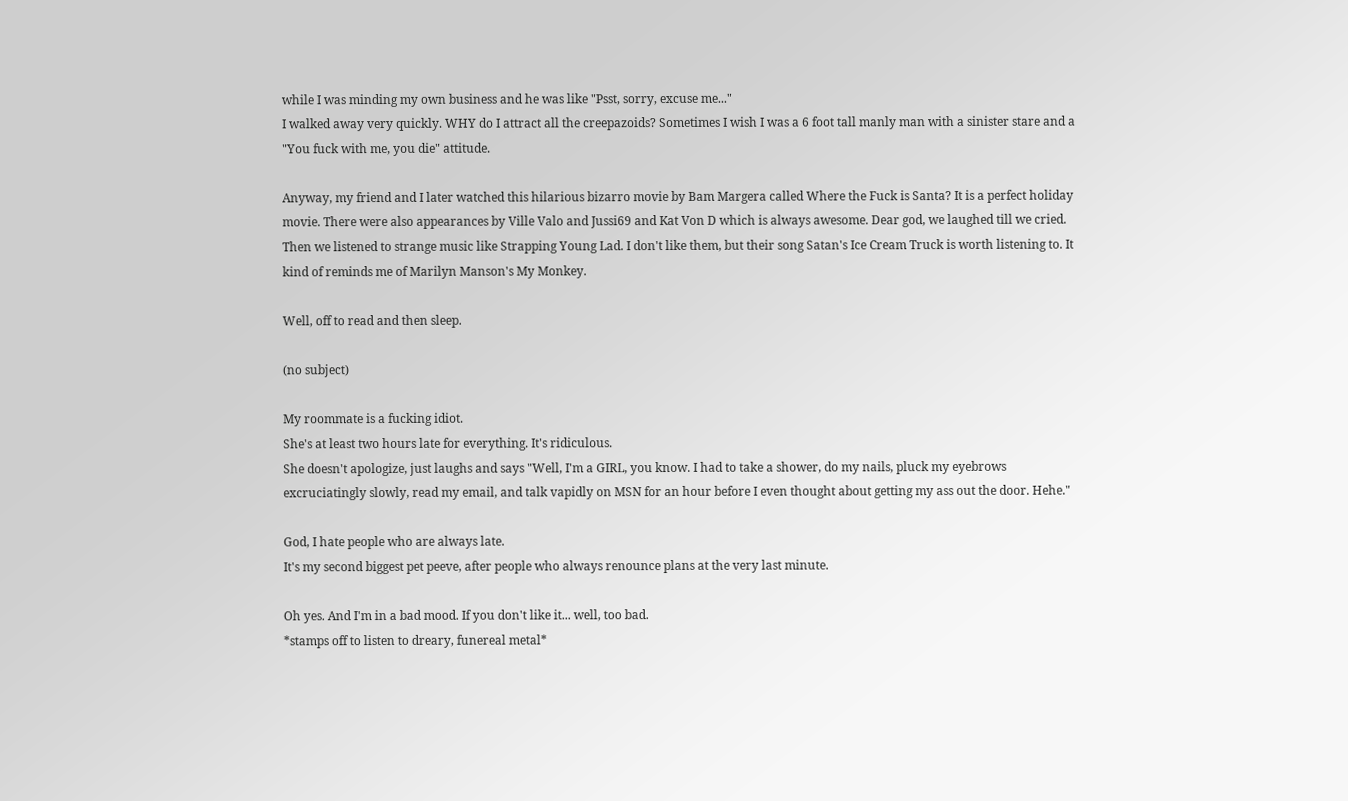while I was minding my own business and he was like "Psst, sorry, excuse me..."
I walked away very quickly. WHY do I attract all the creepazoids? Sometimes I wish I was a 6 foot tall manly man with a sinister stare and a "You fuck with me, you die" attitude.

Anyway, my friend and I later watched this hilarious bizarro movie by Bam Margera called Where the Fuck is Santa? It is a perfect holiday movie. There were also appearances by Ville Valo and Jussi69 and Kat Von D which is always awesome. Dear god, we laughed till we cried. Then we listened to strange music like Strapping Young Lad. I don't like them, but their song Satan's Ice Cream Truck is worth listening to. It kind of reminds me of Marilyn Manson's My Monkey.

Well, off to read and then sleep.

(no subject)

My roommate is a fucking idiot.
She's at least two hours late for everything. It's ridiculous.
She doesn't apologize, just laughs and says "Well, I'm a GIRL, you know. I had to take a shower, do my nails, pluck my eyebrows excruciatingly slowly, read my email, and talk vapidly on MSN for an hour before I even thought about getting my ass out the door. Hehe."

God, I hate people who are always late.
It's my second biggest pet peeve, after people who always renounce plans at the very last minute.

Oh yes. And I'm in a bad mood. If you don't like it... well, too bad.
*stamps off to listen to dreary, funereal metal*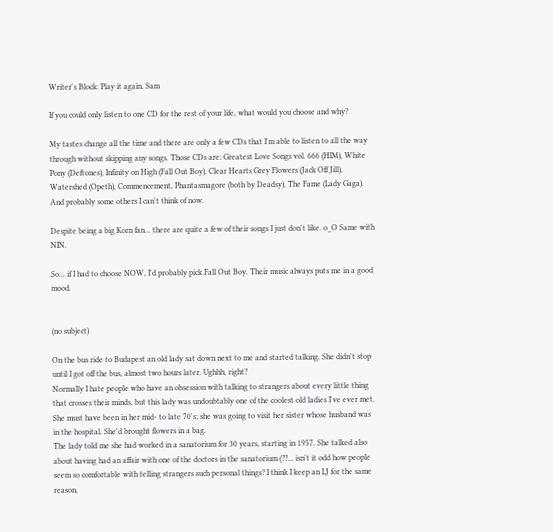Writer's Block: Play it again, Sam

If you could only listen to one CD for the rest of your life, what would you choose and why?

My tastes change all the time and there are only a few CDs that I'm able to listen to all the way through without skipping any songs. Those CDs are: Greatest Love Songs vol. 666 (HIM), White Pony (Deftones), Infinity on High (Fall Out Boy), Clear Hearts Grey Flowers (Jack Off Jill), Watershed (Opeth), Commencement, Phantasmagore (both by Deadsy), The Fame (Lady Gaga). And probably some others I can't think of now.

Despite being a big Korn fan... there are quite a few of their songs I just don't like. o_O Same with NIN.

So... if I had to choose NOW, I'd probably pick Fall Out Boy. Their music always puts me in a good mood.


(no subject)

On the bus ride to Budapest an old lady sat down next to me and started talking. She didn't stop until I got off the bus, almost two hours later. Ughhh, right?
Normally I hate people who have an obsession with talking to strangers about every little thing that crosses their minds, but this lady was undoubtably one of the coolest old ladies I've ever met. She must have been in her mid- to late 70's; she was going to visit her sister whose husband was in the hospital. She'd brought flowers in a bag.
The lady told me she had worked in a sanatorium for 30 years, starting in 1957. She talked also about having had an affair with one of the doctors in the sanatorium (??... isn't it odd how people seem so comfortable with telling strangers such personal things? I think I keep an LJ for the same reason,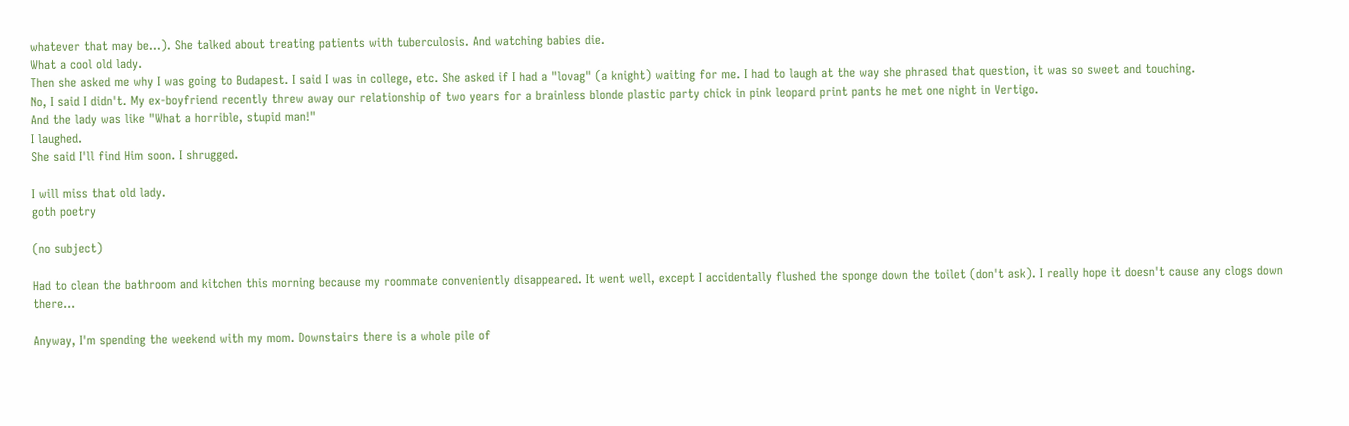whatever that may be...). She talked about treating patients with tuberculosis. And watching babies die.
What a cool old lady.
Then she asked me why I was going to Budapest. I said I was in college, etc. She asked if I had a "lovag" (a knight) waiting for me. I had to laugh at the way she phrased that question, it was so sweet and touching.
No, I said I didn't. My ex-boyfriend recently threw away our relationship of two years for a brainless blonde plastic party chick in pink leopard print pants he met one night in Vertigo.
And the lady was like "What a horrible, stupid man!"
I laughed.
She said I'll find Him soon. I shrugged.

I will miss that old lady.
goth poetry

(no subject)

Had to clean the bathroom and kitchen this morning because my roommate conveniently disappeared. It went well, except I accidentally flushed the sponge down the toilet (don't ask). I really hope it doesn't cause any clogs down there...

Anyway, I'm spending the weekend with my mom. Downstairs there is a whole pile of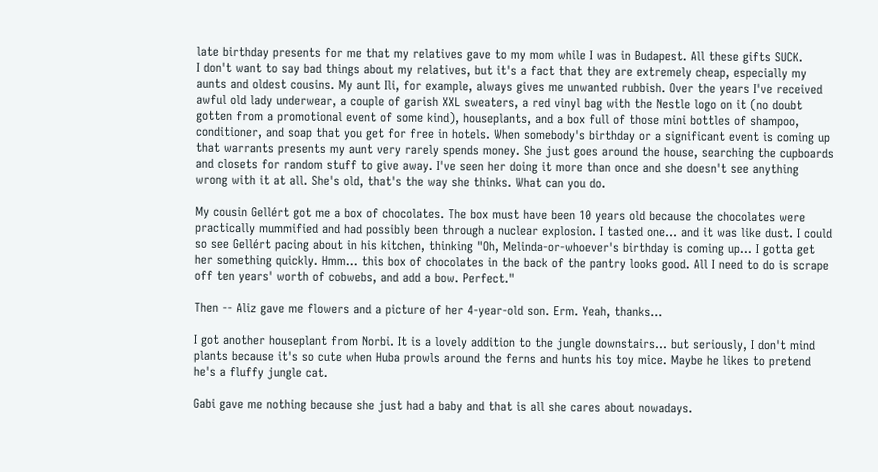late birthday presents for me that my relatives gave to my mom while I was in Budapest. All these gifts SUCK.
I don't want to say bad things about my relatives, but it's a fact that they are extremely cheap, especially my aunts and oldest cousins. My aunt Ili, for example, always gives me unwanted rubbish. Over the years I've received awful old lady underwear, a couple of garish XXL sweaters, a red vinyl bag with the Nestle logo on it (no doubt gotten from a promotional event of some kind), houseplants, and a box full of those mini bottles of shampoo, conditioner, and soap that you get for free in hotels. When somebody's birthday or a significant event is coming up that warrants presents my aunt very rarely spends money. She just goes around the house, searching the cupboards and closets for random stuff to give away. I've seen her doing it more than once and she doesn't see anything wrong with it at all. She's old, that's the way she thinks. What can you do.

My cousin Gellért got me a box of chocolates. The box must have been 10 years old because the chocolates were practically mummified and had possibly been through a nuclear explosion. I tasted one... and it was like dust. I could so see Gellért pacing about in his kitchen, thinking "Oh, Melinda-or-whoever's birthday is coming up... I gotta get her something quickly. Hmm... this box of chocolates in the back of the pantry looks good. All I need to do is scrape off ten years' worth of cobwebs, and add a bow. Perfect."

Then -- Aliz gave me flowers and a picture of her 4-year-old son. Erm. Yeah, thanks...

I got another houseplant from Norbi. It is a lovely addition to the jungle downstairs... but seriously, I don't mind plants because it's so cute when Huba prowls around the ferns and hunts his toy mice. Maybe he likes to pretend he's a fluffy jungle cat.

Gabi gave me nothing because she just had a baby and that is all she cares about nowadays.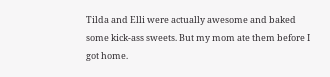Tilda and Elli were actually awesome and baked some kick-ass sweets. But my mom ate them before I got home.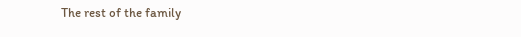The rest of the family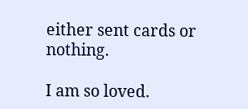either sent cards or nothing.

I am so loved.